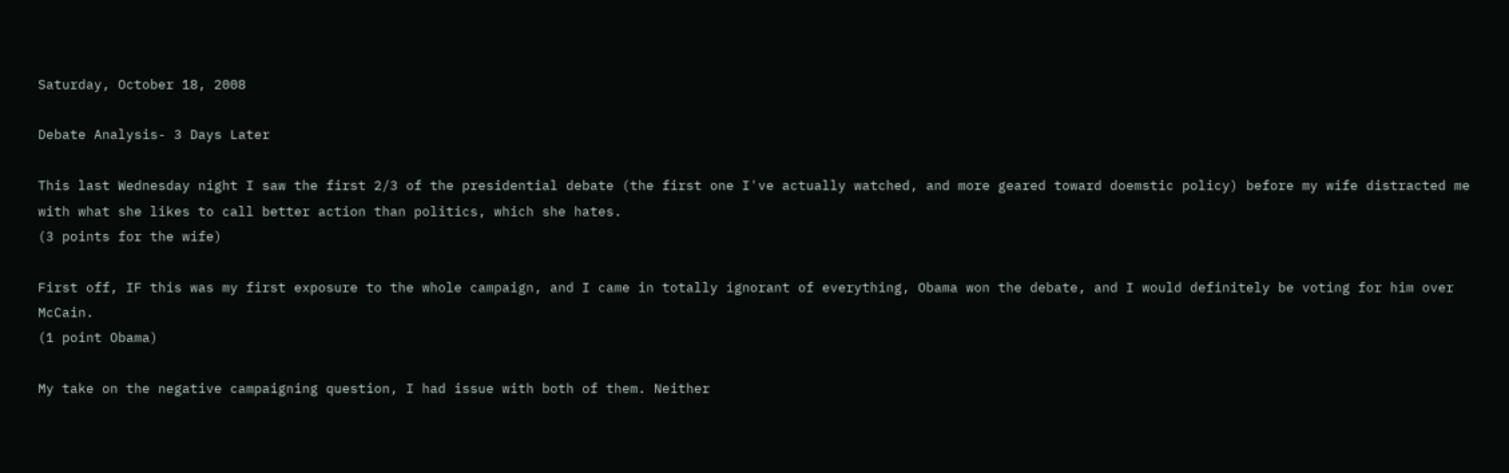Saturday, October 18, 2008

Debate Analysis- 3 Days Later

This last Wednesday night I saw the first 2/3 of the presidential debate (the first one I've actually watched, and more geared toward doemstic policy) before my wife distracted me with what she likes to call better action than politics, which she hates.
(3 points for the wife)

First off, IF this was my first exposure to the whole campaign, and I came in totally ignorant of everything, Obama won the debate, and I would definitely be voting for him over McCain.
(1 point Obama)

My take on the negative campaigning question, I had issue with both of them. Neither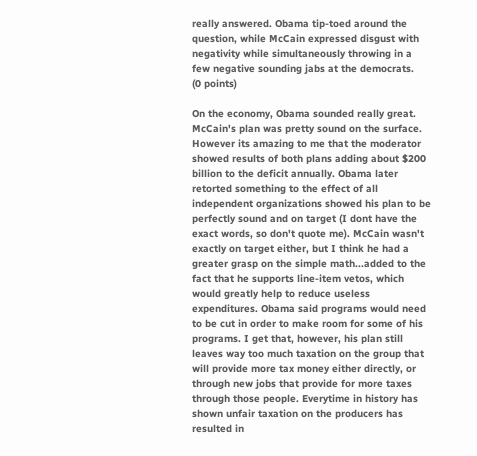really answered. Obama tip-toed around the question, while McCain expressed disgust with negativity while simultaneously throwing in a few negative sounding jabs at the democrats.
(0 points)

On the economy, Obama sounded really great. McCain's plan was pretty sound on the surface. However its amazing to me that the moderator showed results of both plans adding about $200 billion to the deficit annually. Obama later retorted something to the effect of all independent organizations showed his plan to be perfectly sound and on target (I dont have the exact words, so don't quote me). McCain wasn't exactly on target either, but I think he had a greater grasp on the simple math...added to the fact that he supports line-item vetos, which would greatly help to reduce useless expenditures. Obama said programs would need to be cut in order to make room for some of his programs. I get that, however, his plan still leaves way too much taxation on the group that will provide more tax money either directly, or through new jobs that provide for more taxes through those people. Everytime in history has shown unfair taxation on the producers has resulted in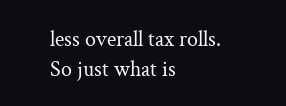less overall tax rolls.
So just what is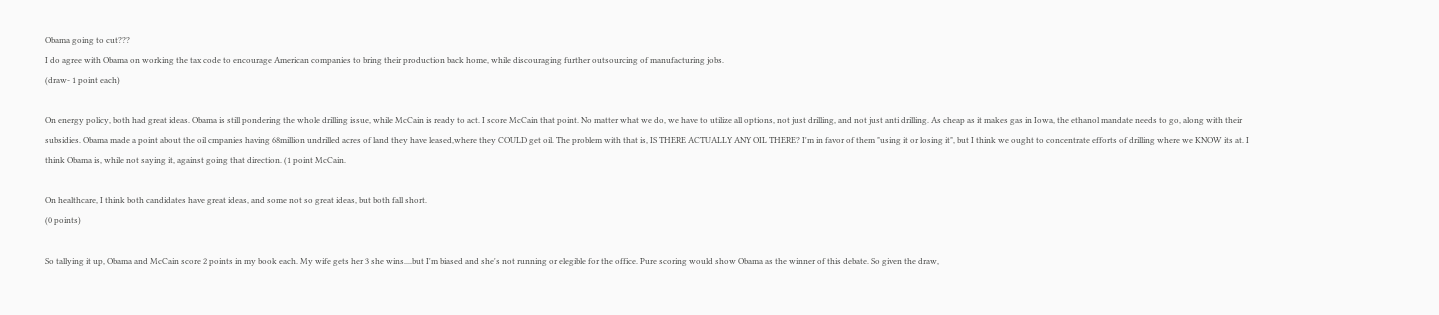Obama going to cut???
I do agree with Obama on working the tax code to encourage American companies to bring their production back home, while discouraging further outsourcing of manufacturing jobs.
(draw- 1 point each)

On energy policy, both had great ideas. Obama is still pondering the whole drilling issue, while McCain is ready to act. I score McCain that point. No matter what we do, we have to utilize all options, not just drilling, and not just anti drilling. As cheap as it makes gas in Iowa, the ethanol mandate needs to go, along with their subsidies. Obama made a point about the oil cmpanies having 68million undrilled acres of land they have leased,where they COULD get oil. The problem with that is, IS THERE ACTUALLY ANY OIL THERE? I'm in favor of them "using it or losing it", but I think we ought to concentrate efforts of drilling where we KNOW its at. I think Obama is, while not saying it, against going that direction. (1 point McCain.

On healthcare, I think both candidates have great ideas, and some not so great ideas, but both fall short.
(0 points)

So tallying it up, Obama and McCain score 2 points in my book each. My wife gets her 3 she wins....but I'm biased and she's not running or elegible for the office. Pure scoring would show Obama as the winner of this debate. So given the draw,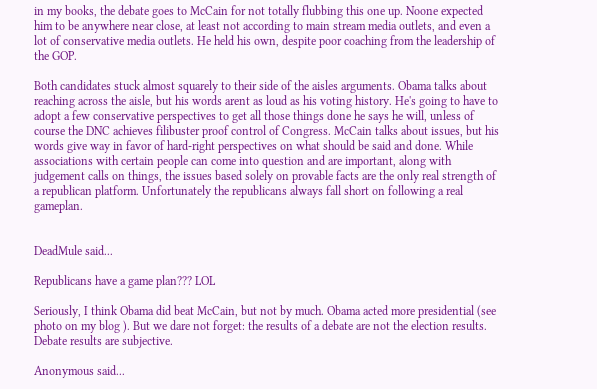in my books, the debate goes to McCain for not totally flubbing this one up. Noone expected him to be anywhere near close, at least not according to main stream media outlets, and even a lot of conservative media outlets. He held his own, despite poor coaching from the leadership of the GOP.

Both candidates stuck almost squarely to their side of the aisles arguments. Obama talks about reaching across the aisle, but his words arent as loud as his voting history. He's going to have to adopt a few conservative perspectives to get all those things done he says he will, unless of course the DNC achieves filibuster proof control of Congress. McCain talks about issues, but his words give way in favor of hard-right perspectives on what should be said and done. While associations with certain people can come into question and are important, along with judgement calls on things, the issues based solely on provable facts are the only real strength of a republican platform. Unfortunately the republicans always fall short on following a real gameplan.


DeadMule said...

Republicans have a game plan??? LOL

Seriously, I think Obama did beat McCain, but not by much. Obama acted more presidential (see photo on my blog ). But we dare not forget: the results of a debate are not the election results. Debate results are subjective.

Anonymous said...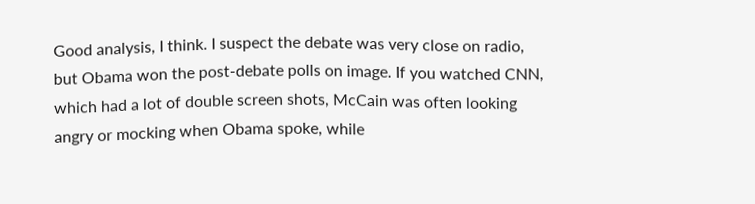Good analysis, I think. I suspect the debate was very close on radio, but Obama won the post-debate polls on image. If you watched CNN, which had a lot of double screen shots, McCain was often looking angry or mocking when Obama spoke, while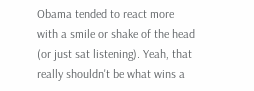Obama tended to react more with a smile or shake of the head (or just sat listening). Yeah, that really shouldn't be what wins a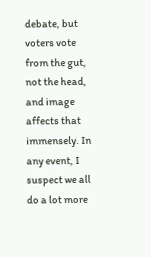debate, but voters vote from the gut, not the head, and image affects that immensely. In any event, I suspect we all do a lot more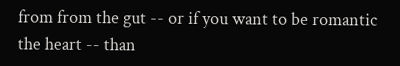from from the gut -- or if you want to be romantic the heart -- than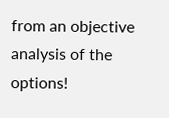from an objective analysis of the options!